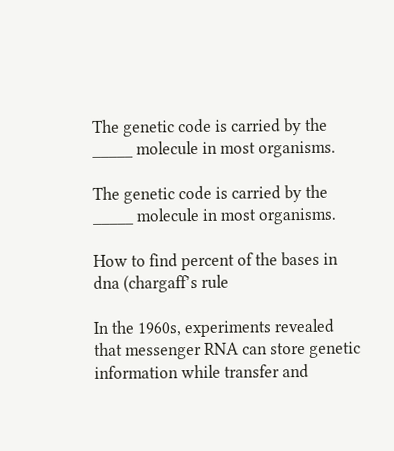The genetic code is carried by the _____ molecule in most organisms.

The genetic code is carried by the _____ molecule in most organisms.

How to find percent of the bases in dna (chargaff’s rule

In the 1960s, experiments revealed that messenger RNA can store genetic information while transfer and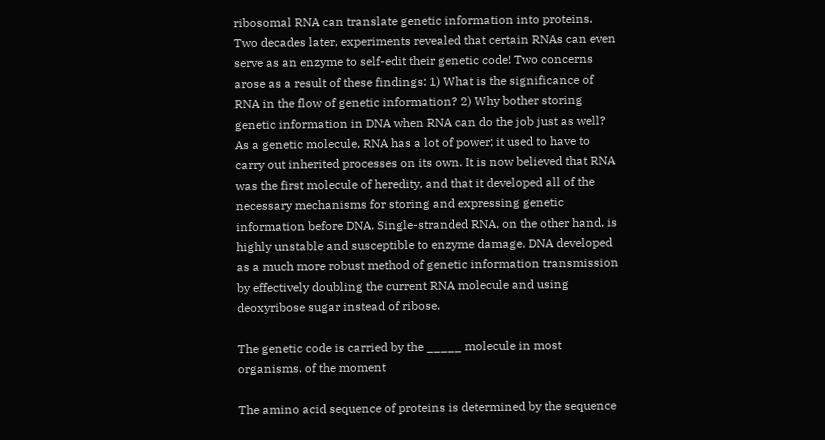ribosomal RNA can translate genetic information into proteins. Two decades later, experiments revealed that certain RNAs can even serve as an enzyme to self-edit their genetic code! Two concerns arose as a result of these findings: 1) What is the significance of RNA in the flow of genetic information? 2) Why bother storing genetic information in DNA when RNA can do the job just as well?
As a genetic molecule, RNA has a lot of power; it used to have to carry out inherited processes on its own. It is now believed that RNA was the first molecule of heredity, and that it developed all of the necessary mechanisms for storing and expressing genetic information before DNA. Single-stranded RNA, on the other hand, is highly unstable and susceptible to enzyme damage. DNA developed as a much more robust method of genetic information transmission by effectively doubling the current RNA molecule and using deoxyribose sugar instead of ribose.

The genetic code is carried by the _____ molecule in most organisms. of the moment

The amino acid sequence of proteins is determined by the sequence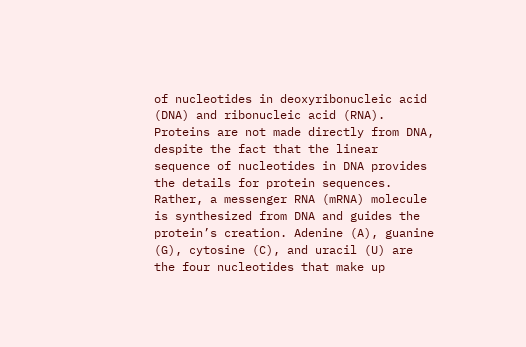of nucleotides in deoxyribonucleic acid (DNA) and ribonucleic acid (RNA). Proteins are not made directly from DNA, despite the fact that the linear sequence of nucleotides in DNA provides the details for protein sequences. Rather, a messenger RNA (mRNA) molecule is synthesized from DNA and guides the protein’s creation. Adenine (A), guanine (G), cytosine (C), and uracil (U) are the four nucleotides that make up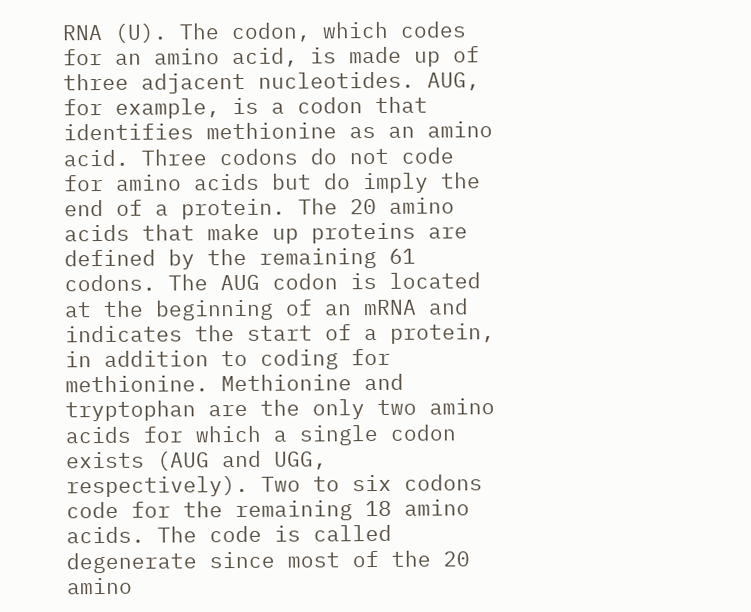RNA (U). The codon, which codes for an amino acid, is made up of three adjacent nucleotides. AUG, for example, is a codon that identifies methionine as an amino acid. Three codons do not code for amino acids but do imply the end of a protein. The 20 amino acids that make up proteins are defined by the remaining 61 codons. The AUG codon is located at the beginning of an mRNA and indicates the start of a protein, in addition to coding for methionine. Methionine and tryptophan are the only two amino acids for which a single codon exists (AUG and UGG, respectively). Two to six codons code for the remaining 18 amino acids. The code is called degenerate since most of the 20 amino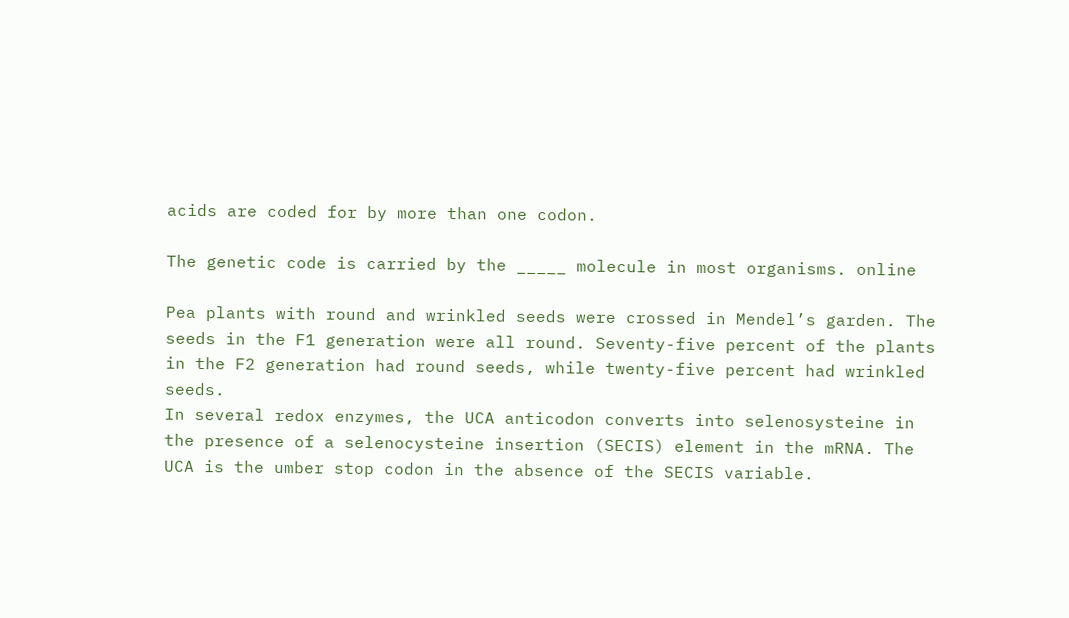acids are coded for by more than one codon.

The genetic code is carried by the _____ molecule in most organisms. online

Pea plants with round and wrinkled seeds were crossed in Mendel’s garden. The seeds in the F1 generation were all round. Seventy-five percent of the plants in the F2 generation had round seeds, while twenty-five percent had wrinkled seeds.
In several redox enzymes, the UCA anticodon converts into selenosysteine in the presence of a selenocysteine insertion (SECIS) element in the mRNA. The UCA is the umber stop codon in the absence of the SECIS variable.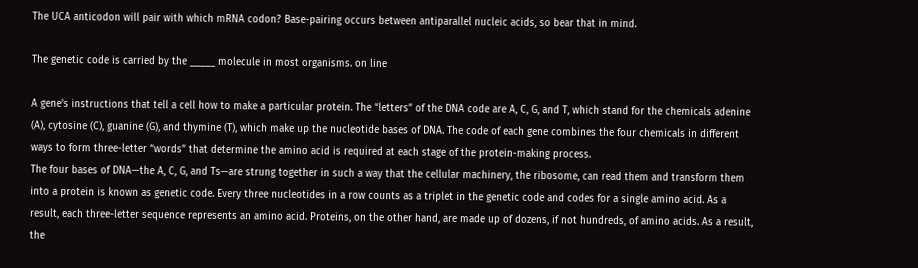The UCA anticodon will pair with which mRNA codon? Base-pairing occurs between antiparallel nucleic acids, so bear that in mind.

The genetic code is carried by the _____ molecule in most organisms. on line

A gene’s instructions that tell a cell how to make a particular protein. The “letters” of the DNA code are A, C, G, and T, which stand for the chemicals adenine (A), cytosine (C), guanine (G), and thymine (T), which make up the nucleotide bases of DNA. The code of each gene combines the four chemicals in different ways to form three-letter “words” that determine the amino acid is required at each stage of the protein-making process.
The four bases of DNA—the A, C, G, and Ts—are strung together in such a way that the cellular machinery, the ribosome, can read them and transform them into a protein is known as genetic code. Every three nucleotides in a row counts as a triplet in the genetic code and codes for a single amino acid. As a result, each three-letter sequence represents an amino acid. Proteins, on the other hand, are made up of dozens, if not hundreds, of amino acids. As a result, the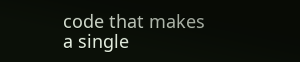code that makes a single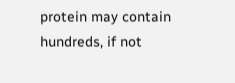protein may contain hundreds, if not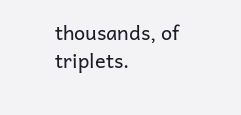thousands, of triplets.